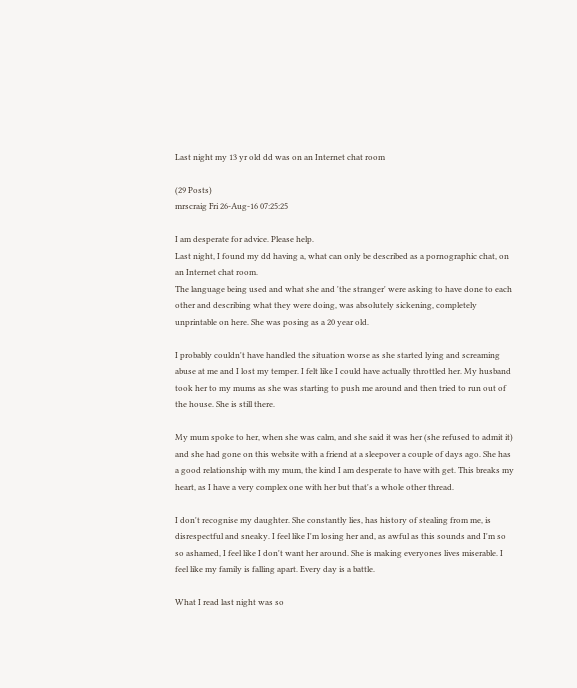Last night my 13 yr old dd was on an Internet chat room

(29 Posts)
mrscraig Fri 26-Aug-16 07:25:25

I am desperate for advice. Please help.
Last night, I found my dd having a, what can only be described as a pornographic chat, on an Internet chat room.
The language being used and what she and 'the stranger' were asking to have done to each other and describing what they were doing, was absolutely sickening, completely unprintable on here. She was posing as a 20 year old.

I probably couldn't have handled the situation worse as she started lying and screaming abuse at me and I lost my temper. I felt like I could have actually throttled her. My husband took her to my mums as she was starting to push me around and then tried to run out of the house. She is still there.

My mum spoke to her, when she was calm, and she said it was her (she refused to admit it) and she had gone on this website with a friend at a sleepover a couple of days ago. She has a good relationship with my mum, the kind I am desperate to have with get. This breaks my heart, as I have a very complex one with her but that's a whole other thread.

I don't recognise my daughter. She constantly lies, has history of stealing from me, is disrespectful and sneaky. I feel like I'm losing her and, as awful as this sounds and I'm so so ashamed, I feel like I don't want her around. She is making everyones lives miserable. I feel like my family is falling apart. Every day is a battle.

What I read last night was so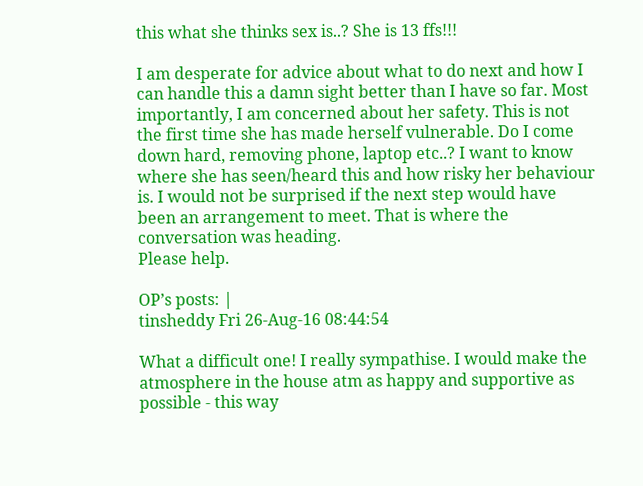this what she thinks sex is..? She is 13 ffs!!!

I am desperate for advice about what to do next and how I can handle this a damn sight better than I have so far. Most importantly, I am concerned about her safety. This is not the first time she has made herself vulnerable. Do I come down hard, removing phone, laptop etc..? I want to know where she has seen/heard this and how risky her behaviour is. I would not be surprised if the next step would have been an arrangement to meet. That is where the conversation was heading.
Please help.

OP’s posts: |
tinsheddy Fri 26-Aug-16 08:44:54

What a difficult one! I really sympathise. I would make the atmosphere in the house atm as happy and supportive as possible - this way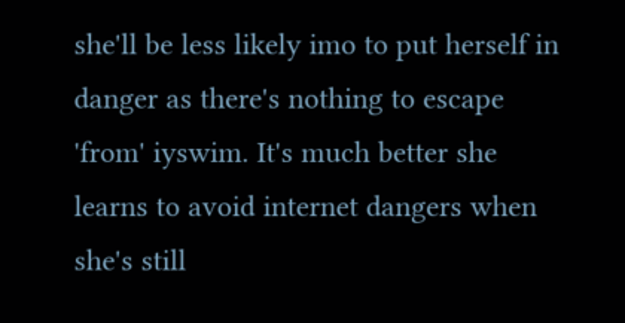she'll be less likely imo to put herself in danger as there's nothing to escape 'from' iyswim. It's much better she learns to avoid internet dangers when she's still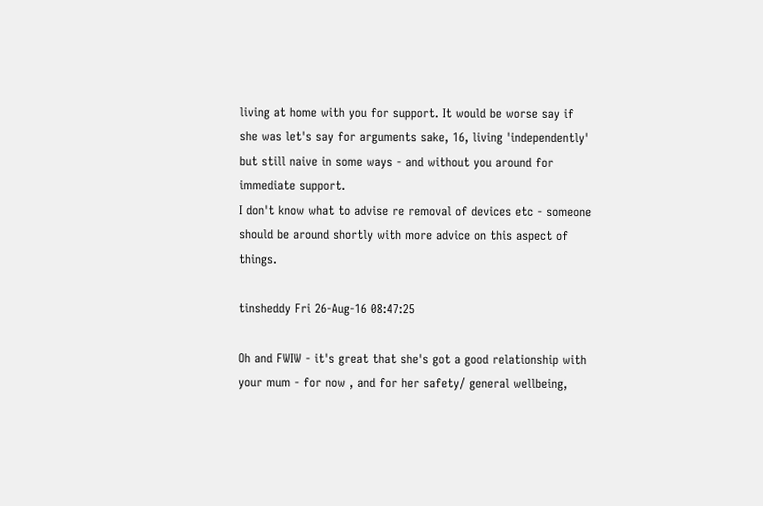living at home with you for support. It would be worse say if she was let's say for arguments sake, 16, living 'independently' but still naive in some ways - and without you around for immediate support.
I don't know what to advise re removal of devices etc - someone should be around shortly with more advice on this aspect of things.

tinsheddy Fri 26-Aug-16 08:47:25

Oh and FWIW - it's great that she's got a good relationship with your mum - for now , and for her safety/ general wellbeing,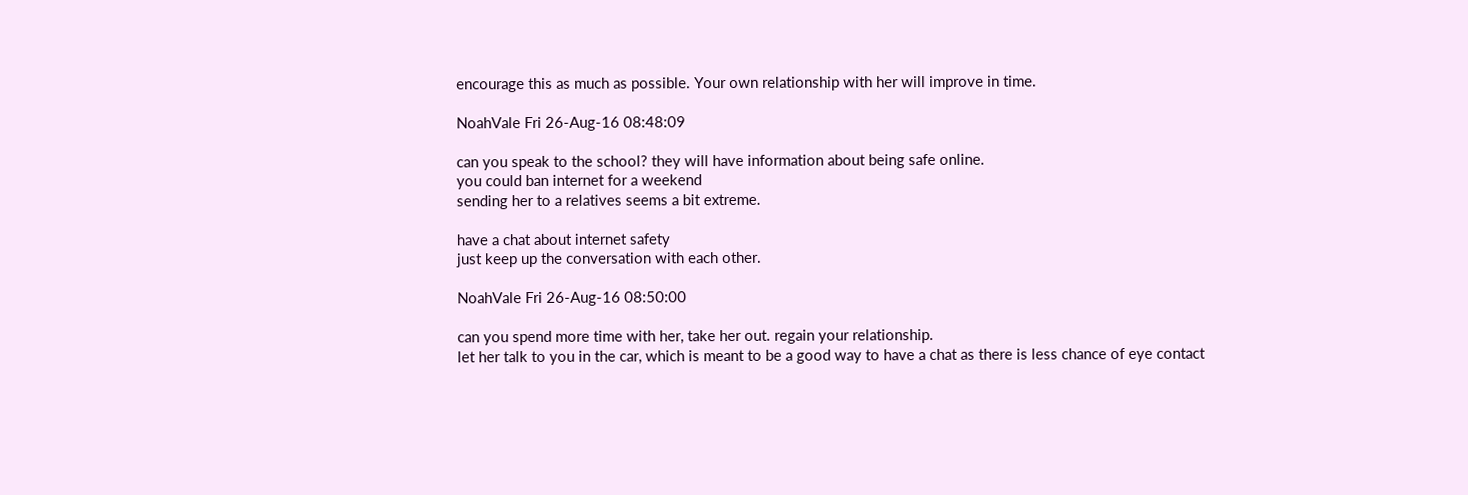encourage this as much as possible. Your own relationship with her will improve in time.

NoahVale Fri 26-Aug-16 08:48:09

can you speak to the school? they will have information about being safe online.
you could ban internet for a weekend
sending her to a relatives seems a bit extreme.

have a chat about internet safety
just keep up the conversation with each other.

NoahVale Fri 26-Aug-16 08:50:00

can you spend more time with her, take her out. regain your relationship.
let her talk to you in the car, which is meant to be a good way to have a chat as there is less chance of eye contact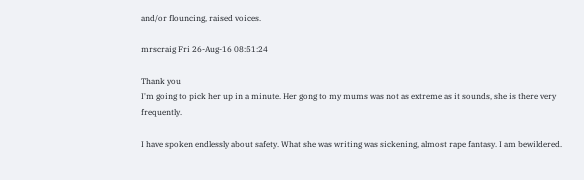and/or flouncing, raised voices.

mrscraig Fri 26-Aug-16 08:51:24

Thank you
I'm going to pick her up in a minute. Her gong to my mums was not as extreme as it sounds, she is there very frequently.

I have spoken endlessly about safety. What she was writing was sickening, almost rape fantasy. I am bewildered.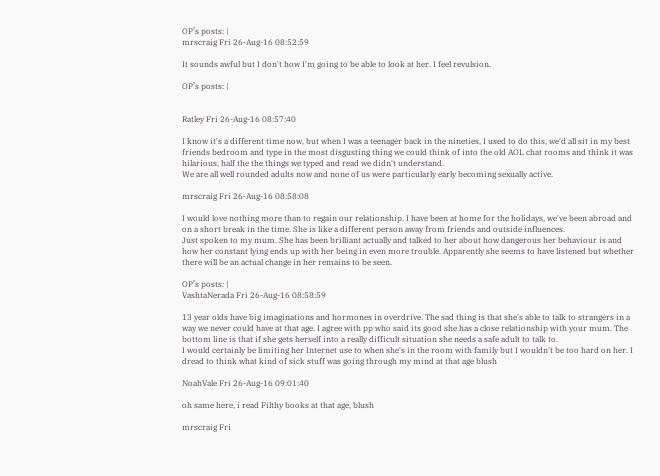OP’s posts: |
mrscraig Fri 26-Aug-16 08:52:59

It sounds awful but I don't how I'm going to be able to look at her. I feel revulsion.

OP’s posts: |


Ratley Fri 26-Aug-16 08:57:40

I know it's a different time now, but when I was a teenager back in the nineties, I used to do this, we'd all sit in my best friends bedroom and type in the most disgusting thing we could think of into the old AOL chat rooms and think it was hilarious, half the the things we typed and read we didn't understand.
We are all well rounded adults now and none of us were particularly early becoming sexually active.

mrscraig Fri 26-Aug-16 08:58:08

I would love nothing more than to regain our relationship. I have been at home for the holidays, we've been abroad and on a short break in the time. She is like a different person away from friends and outside influences.
Just spoken to my mum. She has been brilliant actually and talked to her about how dangerous her behaviour is and how her constant lying ends up with her being in even more trouble. Apparently she seems to have listened but whether there will be an actual change in her remains to be seen.

OP’s posts: |
VashtaNerada Fri 26-Aug-16 08:58:59

13 year olds have big imaginations and hormones in overdrive. The sad thing is that she's able to talk to strangers in a way we never could have at that age. I agree with pp who said its good she has a close relationship with your mum. The bottom line is that if she gets herself into a really difficult situation she needs a safe adult to talk to.
I would certainly be limiting her Internet use to when she's in the room with family but I wouldn't be too hard on her. I dread to think what kind of sick stuff was going through my mind at that age blush

NoahVale Fri 26-Aug-16 09:01:40

oh same here, i read Filthy books at that age, blush

mrscraig Fri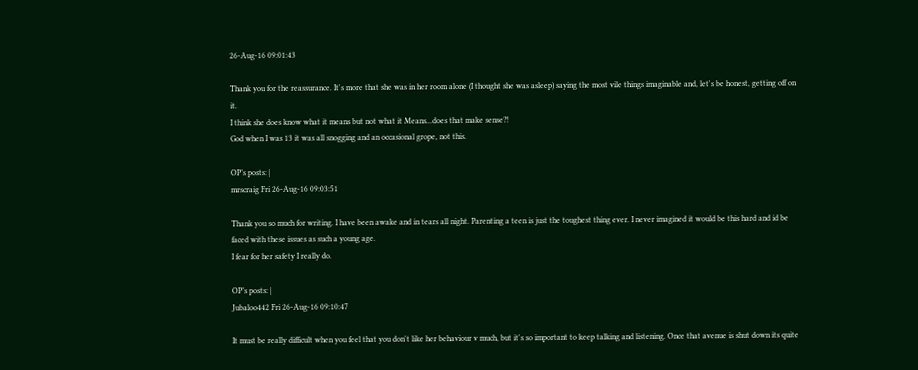26-Aug-16 09:01:43

Thank you for the reassurance. It's more that she was in her room alone (I thought she was asleep) saying the most vile things imaginable and, let's be honest, getting off on it.
I think she does know what it means but not what it Means...does that make sense?!
God when I was 13 it was all snogging and an occasional grope, not this.

OP’s posts: |
mrscraig Fri 26-Aug-16 09:03:51

Thank you so much for writing. I have been awake and in tears all night. Parenting a teen is just the toughest thing ever. I never imagined it would be this hard and id be faced with these issues as such a young age.
I fear for her safety I really do.

OP’s posts: |
Jubaloo442 Fri 26-Aug-16 09:10:47

It must be really difficult when you feel that you don't like her behaviour v much, but it's so important to keep talking and listening. Once that avenue is shut down its quite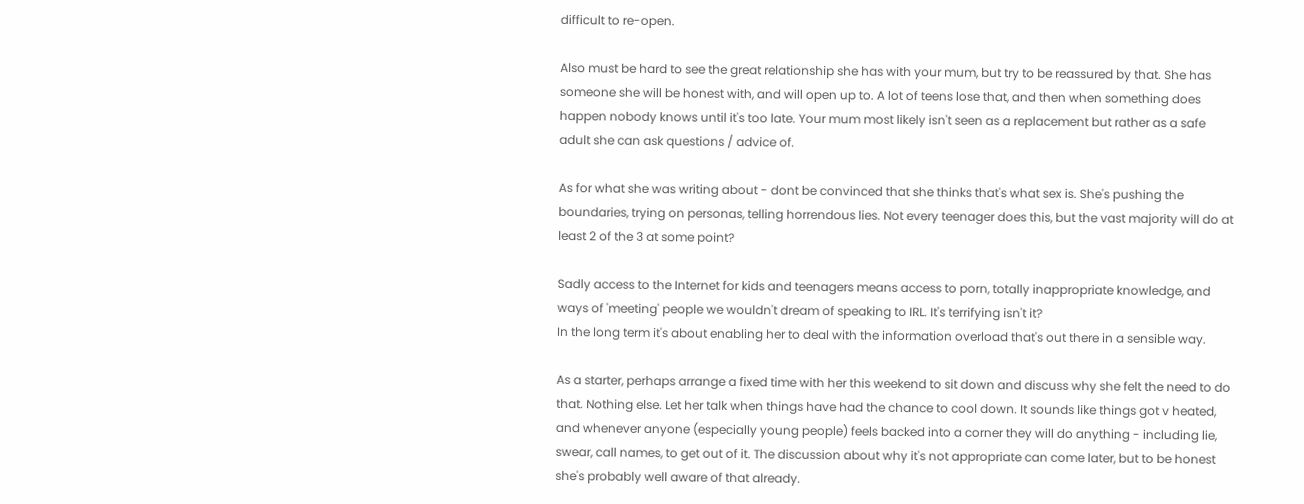difficult to re-open.

Also must be hard to see the great relationship she has with your mum, but try to be reassured by that. She has someone she will be honest with, and will open up to. A lot of teens lose that, and then when something does happen nobody knows until it's too late. Your mum most likely isn't seen as a replacement but rather as a safe adult she can ask questions / advice of.

As for what she was writing about - dont be convinced that she thinks that's what sex is. She's pushing the boundaries, trying on personas, telling horrendous lies. Not every teenager does this, but the vast majority will do at least 2 of the 3 at some point?

Sadly access to the Internet for kids and teenagers means access to porn, totally inappropriate knowledge, and ways of 'meeting' people we wouldn't dream of speaking to IRL. It's terrifying isn't it?
In the long term it's about enabling her to deal with the information overload that's out there in a sensible way.

As a starter, perhaps arrange a fixed time with her this weekend to sit down and discuss why she felt the need to do that. Nothing else. Let her talk when things have had the chance to cool down. It sounds like things got v heated, and whenever anyone (especially young people) feels backed into a corner they will do anything - including lie, swear, call names, to get out of it. The discussion about why it's not appropriate can come later, but to be honest she's probably well aware of that already.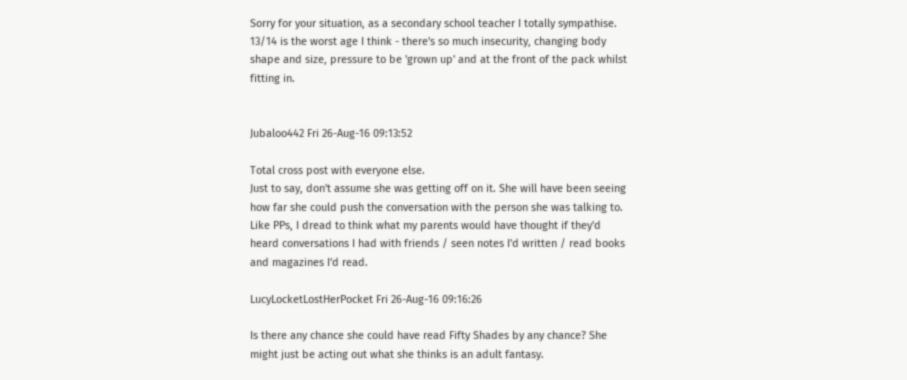Sorry for your situation, as a secondary school teacher I totally sympathise. 13/14 is the worst age I think - there's so much insecurity, changing body shape and size, pressure to be 'grown up' and at the front of the pack whilst fitting in.


Jubaloo442 Fri 26-Aug-16 09:13:52

Total cross post with everyone else.
Just to say, don't assume she was getting off on it. She will have been seeing how far she could push the conversation with the person she was talking to.
Like PPs, I dread to think what my parents would have thought if they'd heard conversations I had with friends / seen notes I'd written / read books and magazines I'd read.

LucyLocketLostHerPocket Fri 26-Aug-16 09:16:26

Is there any chance she could have read Fifty Shades by any chance? She might just be acting out what she thinks is an adult fantasy.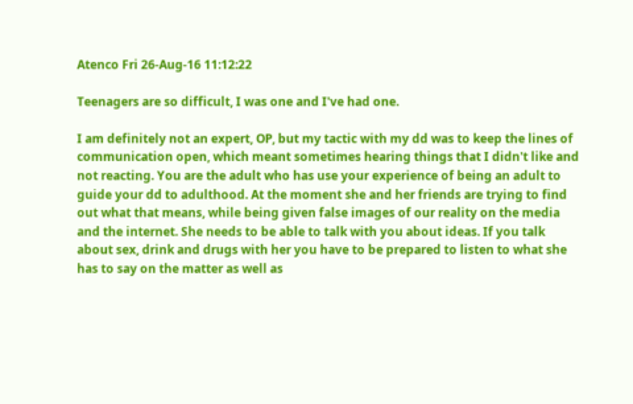Atenco Fri 26-Aug-16 11:12:22

Teenagers are so difficult, I was one and I've had one.

I am definitely not an expert, OP, but my tactic with my dd was to keep the lines of communication open, which meant sometimes hearing things that I didn't like and not reacting. You are the adult who has use your experience of being an adult to guide your dd to adulthood. At the moment she and her friends are trying to find out what that means, while being given false images of our reality on the media and the internet. She needs to be able to talk with you about ideas. If you talk about sex, drink and drugs with her you have to be prepared to listen to what she has to say on the matter as well as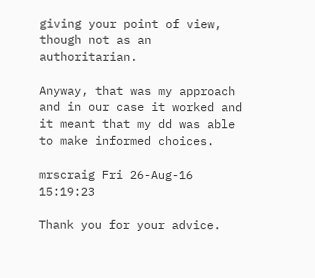giving your point of view, though not as an authoritarian.

Anyway, that was my approach and in our case it worked and it meant that my dd was able to make informed choices.

mrscraig Fri 26-Aug-16 15:19:23

Thank you for your advice.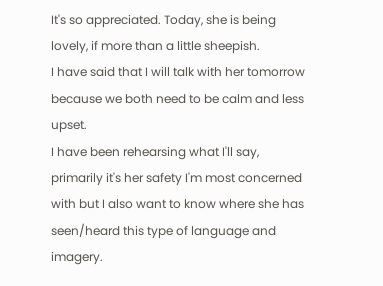It's so appreciated. Today, she is being lovely, if more than a little sheepish.
I have said that I will talk with her tomorrow because we both need to be calm and less upset.
I have been rehearsing what I'll say, primarily it's her safety I'm most concerned with but I also want to know where she has seen/heard this type of language and imagery.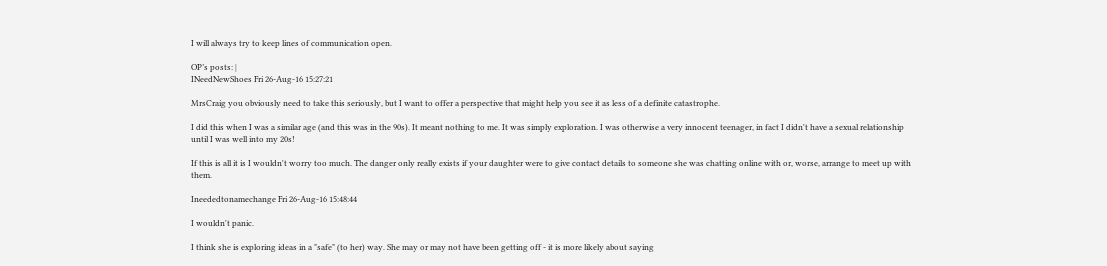I will always try to keep lines of communication open.

OP’s posts: |
INeedNewShoes Fri 26-Aug-16 15:27:21

MrsCraig you obviously need to take this seriously, but I want to offer a perspective that might help you see it as less of a definite catastrophe.

I did this when I was a similar age (and this was in the 90s). It meant nothing to me. It was simply exploration. I was otherwise a very innocent teenager, in fact I didn't have a sexual relationship until I was well into my 20s!

If this is all it is I wouldn't worry too much. The danger only really exists if your daughter were to give contact details to someone she was chatting online with or, worse, arrange to meet up with them.

Ineededtonamechange Fri 26-Aug-16 15:48:44

I wouldn't panic.

I think she is exploring ideas in a "safe" (to her) way. She may or may not have been getting off - it is more likely about saying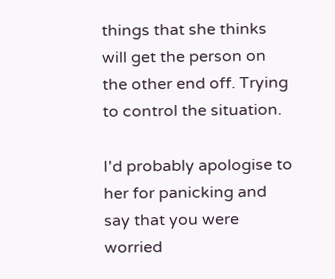things that she thinks will get the person on the other end off. Trying to control the situation.

I'd probably apologise to her for panicking and say that you were worried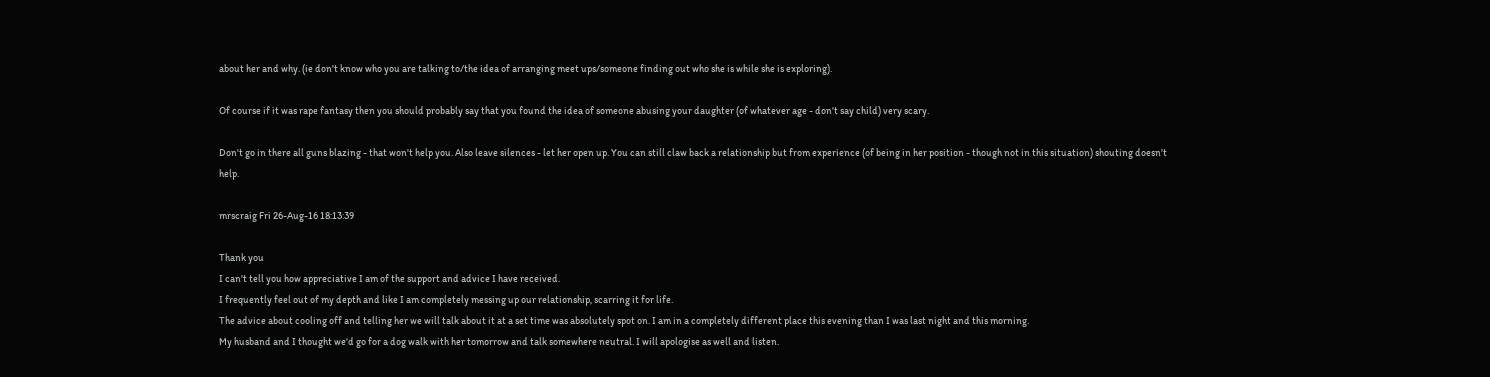about her and why. (ie don't know who you are talking to/the idea of arranging meet ups/someone finding out who she is while she is exploring).

Of course if it was rape fantasy then you should probably say that you found the idea of someone abusing your daughter (of whatever age - don't say child) very scary.

Don't go in there all guns blazing - that won't help you. Also leave silences - let her open up. You can still claw back a relationship but from experience (of being in her position - though not in this situation) shouting doesn't help.

mrscraig Fri 26-Aug-16 18:13:39

Thank you
I can't tell you how appreciative I am of the support and advice I have received.
I frequently feel out of my depth and like I am completely messing up our relationship, scarring it for life.
The advice about cooling off and telling her we will talk about it at a set time was absolutely spot on. I am in a completely different place this evening than I was last night and this morning.
My husband and I thought we'd go for a dog walk with her tomorrow and talk somewhere neutral. I will apologise as well and listen.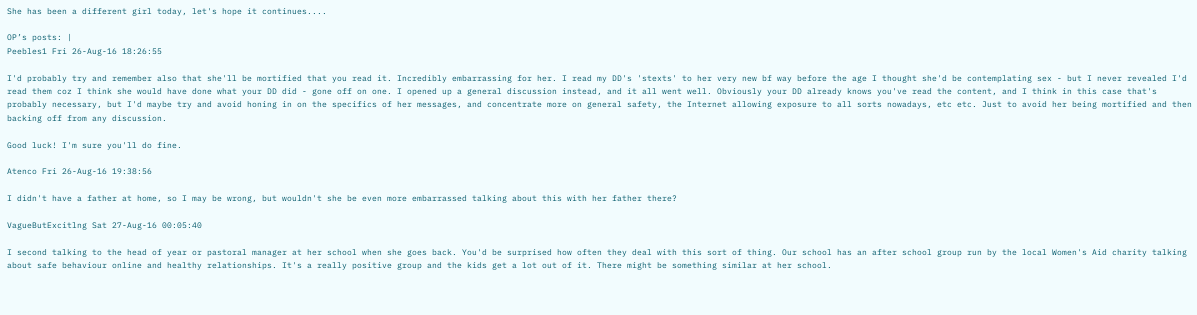She has been a different girl today, let's hope it continues....

OP’s posts: |
Peebles1 Fri 26-Aug-16 18:26:55

I'd probably try and remember also that she'll be mortified that you read it. Incredibly embarrassing for her. I read my DD's 'stexts' to her very new bf way before the age I thought she'd be contemplating sex - but I never revealed I'd read them coz I think she would have done what your DD did - gone off on one. I opened up a general discussion instead, and it all went well. Obviously your DD already knows you've read the content, and I think in this case that's probably necessary, but I'd maybe try and avoid honing in on the specifics of her messages, and concentrate more on general safety, the Internet allowing exposure to all sorts nowadays, etc etc. Just to avoid her being mortified and then backing off from any discussion.

Good luck! I'm sure you'll do fine.

Atenco Fri 26-Aug-16 19:38:56

I didn't have a father at home, so I may be wrong, but wouldn't she be even more embarrassed talking about this with her father there?

VagueButExcitlng Sat 27-Aug-16 00:05:40

I second talking to the head of year or pastoral manager at her school when she goes back. You'd be surprised how often they deal with this sort of thing. Our school has an after school group run by the local Women's Aid charity talking about safe behaviour online and healthy relationships. It's a really positive group and the kids get a lot out of it. There might be something similar at her school.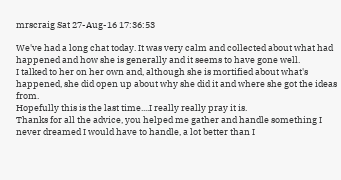mrscraig Sat 27-Aug-16 17:36:53

We've had a long chat today. It was very calm and collected about what had happened and how she is generally and it seems to have gone well.
I talked to her on her own and, although she is mortified about what's happened, she did open up about why she did it and where she got the ideas from.
Hopefully this is the last time....I really really pray it is.
Thanks for all the advice, you helped me gather and handle something I never dreamed I would have to handle, a lot better than I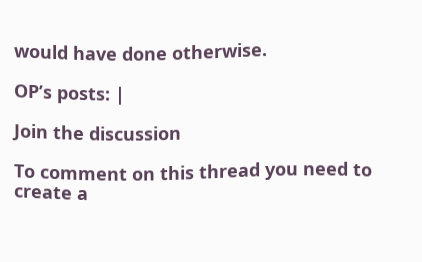would have done otherwise.

OP’s posts: |

Join the discussion

To comment on this thread you need to create a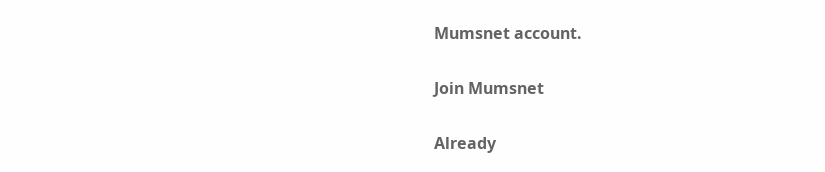Mumsnet account.

Join Mumsnet

Already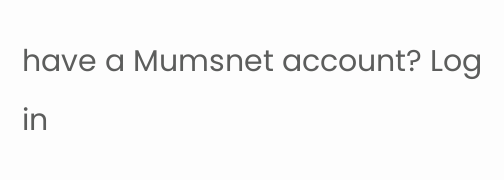have a Mumsnet account? Log in